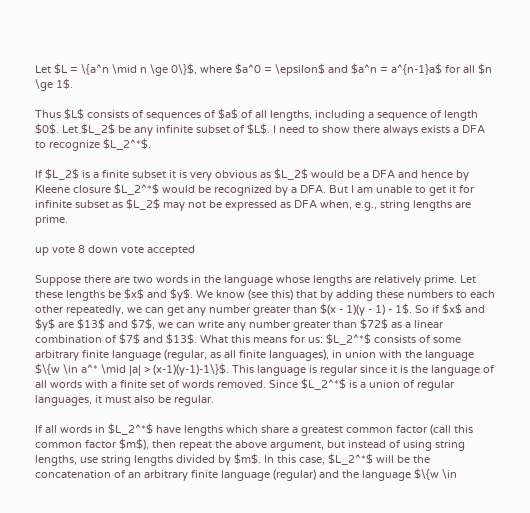Let $L = \{a^n \mid n \ge 0\}$, where $a^0 = \epsilon$ and $a^n = a^{n-1}a$ for all $n \ge 1$.

Thus $L$ consists of sequences of $a$ of all lengths, including a sequence of length $0$. Let $L_2$ be any infinite subset of $L$. I need to show there always exists a DFA to recognize $L_2^*$.

If $L_2$ is a finite subset it is very obvious as $L_2$ would be a DFA and hence by Kleene closure $L_2^*$ would be recognized by a DFA. But I am unable to get it for infinite subset as $L_2$ may not be expressed as DFA when, e.g., string lengths are prime.

up vote 8 down vote accepted

Suppose there are two words in the language whose lengths are relatively prime. Let these lengths be $x$ and $y$. We know (see this) that by adding these numbers to each other repeatedly, we can get any number greater than $(x - 1)(y - 1) - 1$. So if $x$ and $y$ are $13$ and $7$, we can write any number greater than $72$ as a linear combination of $7$ and $13$. What this means for us: $L_2^*$ consists of some arbitrary finite language (regular, as all finite languages), in union with the language $\{w \in a^* \mid |a| > (x-1)(y-1)-1\}$. This language is regular since it is the language of all words with a finite set of words removed. Since $L_2^*$ is a union of regular languages, it must also be regular.

If all words in $L_2^*$ have lengths which share a greatest common factor (call this common factor $m$), then repeat the above argument, but instead of using string lengths, use string lengths divided by $m$. In this case, $L_2^*$ will be the concatenation of an arbitrary finite language (regular) and the language $\{w \in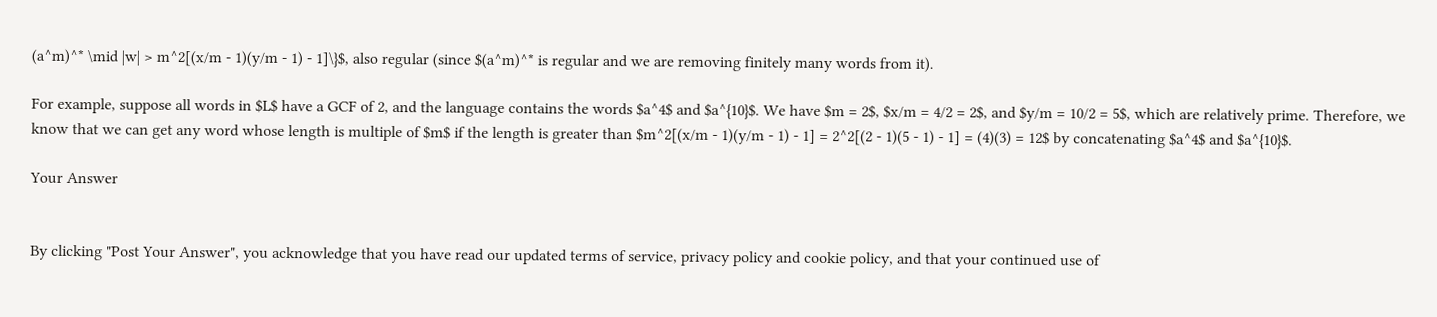(a^m)^* \mid |w| > m^2[(x/m - 1)(y/m - 1) - 1]\}$, also regular (since $(a^m)^* is regular and we are removing finitely many words from it).

For example, suppose all words in $L$ have a GCF of 2, and the language contains the words $a^4$ and $a^{10}$. We have $m = 2$, $x/m = 4/2 = 2$, and $y/m = 10/2 = 5$, which are relatively prime. Therefore, we know that we can get any word whose length is multiple of $m$ if the length is greater than $m^2[(x/m - 1)(y/m - 1) - 1] = 2^2[(2 - 1)(5 - 1) - 1] = (4)(3) = 12$ by concatenating $a^4$ and $a^{10}$.

Your Answer


By clicking "Post Your Answer", you acknowledge that you have read our updated terms of service, privacy policy and cookie policy, and that your continued use of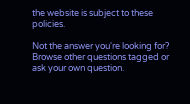the website is subject to these policies.

Not the answer you're looking for? Browse other questions tagged or ask your own question.